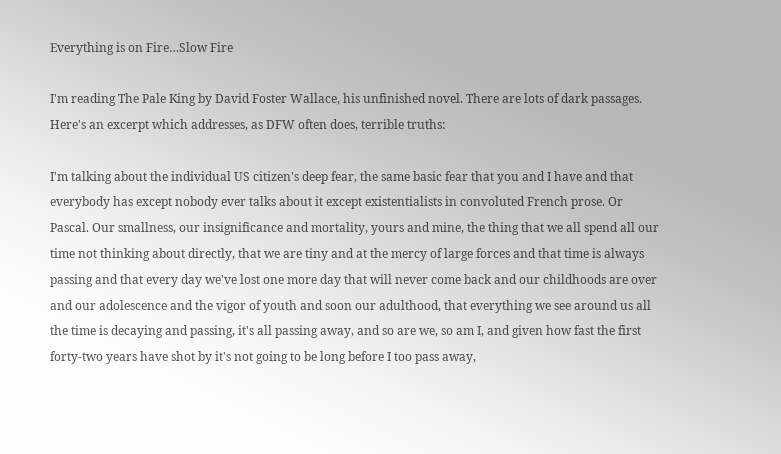Everything is on Fire…Slow Fire

I'm reading The Pale King by David Foster Wallace, his unfinished novel. There are lots of dark passages. Here's an excerpt which addresses, as DFW often does, terrible truths:

I'm talking about the individual US citizen's deep fear, the same basic fear that you and I have and that everybody has except nobody ever talks about it except existentialists in convoluted French prose. Or Pascal. Our smallness, our insignificance and mortality, yours and mine, the thing that we all spend all our time not thinking about directly, that we are tiny and at the mercy of large forces and that time is always passing and that every day we've lost one more day that will never come back and our childhoods are over and our adolescence and the vigor of youth and soon our adulthood, that everything we see around us all the time is decaying and passing, it's all passing away, and so are we, so am I, and given how fast the first forty-two years have shot by it's not going to be long before I too pass away,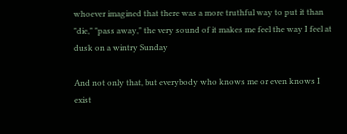whoever imagined that there was a more truthful way to put it than "die," "pass away," the very sound of it makes me feel the way I feel at dusk on a wintry Sunday

And not only that, but everybody who knows me or even knows I exist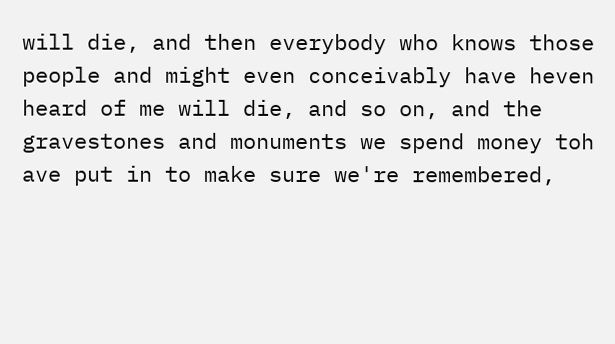will die, and then everybody who knows those people and might even conceivably have heven heard of me will die, and so on, and the gravestones and monuments we spend money toh ave put in to make sure we're remembered,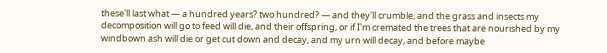these'll last what — a hundred years? two hundred? — and they'll crumble, and the grass and insects my decomposition will go to feed will die, and their offspring, or if I'm cremated the trees that are nourished by my windbown ash will die or get cut down and decay, and my urn will decay, and before maybe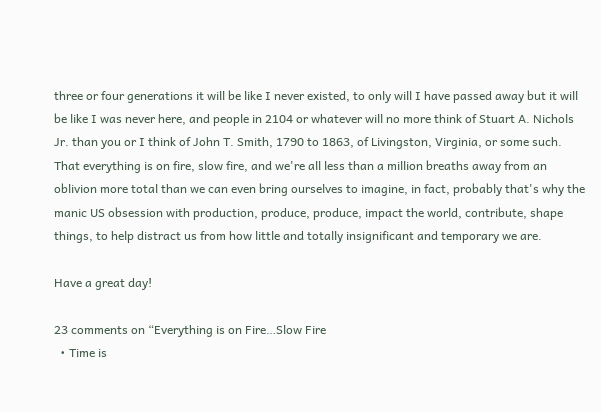three or four generations it will be like I never existed, to only will I have passed away but it will be like I was never here, and people in 2104 or whatever will no more think of Stuart A. Nichols Jr. than you or I think of John T. Smith, 1790 to 1863, of Livingston, Virginia, or some such. That everything is on fire, slow fire, and we're all less than a million breaths away from an oblivion more total than we can even bring ourselves to imagine, in fact, probably that's why the manic US obsession with production, produce, produce, impact the world, contribute, shape things, to help distract us from how little and totally insignificant and temporary we are.

Have a great day!

23 comments on “Everything is on Fire…Slow Fire
  • Time is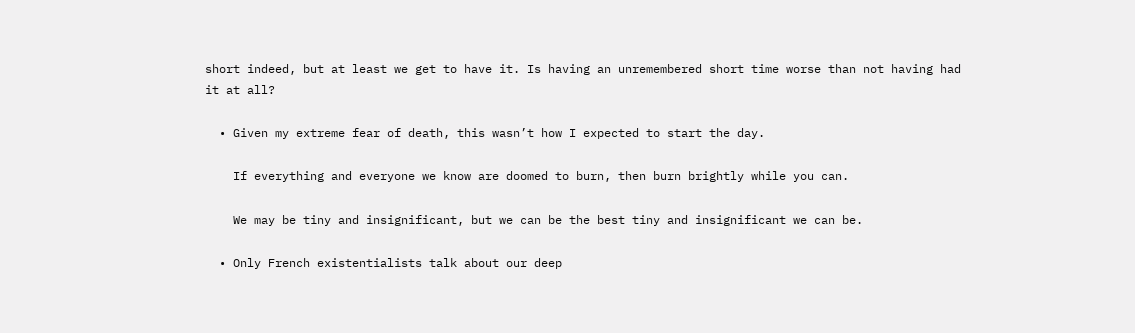short indeed, but at least we get to have it. Is having an unremembered short time worse than not having had it at all?

  • Given my extreme fear of death, this wasn’t how I expected to start the day.

    If everything and everyone we know are doomed to burn, then burn brightly while you can.

    We may be tiny and insignificant, but we can be the best tiny and insignificant we can be.

  • Only French existentialists talk about our deep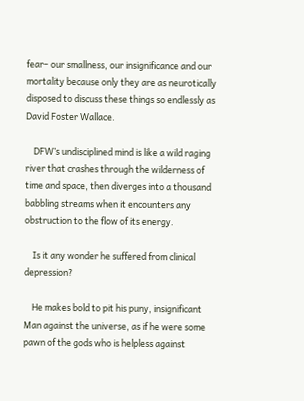fear– our smallness, our insignificance and our mortality because only they are as neurotically disposed to discuss these things so endlessly as David Foster Wallace.

    DFW’s undisciplined mind is like a wild raging river that crashes through the wilderness of time and space, then diverges into a thousand babbling streams when it encounters any obstruction to the flow of its energy.

    Is it any wonder he suffered from clinical depression?

    He makes bold to pit his puny, insignificant Man against the universe, as if he were some pawn of the gods who is helpless against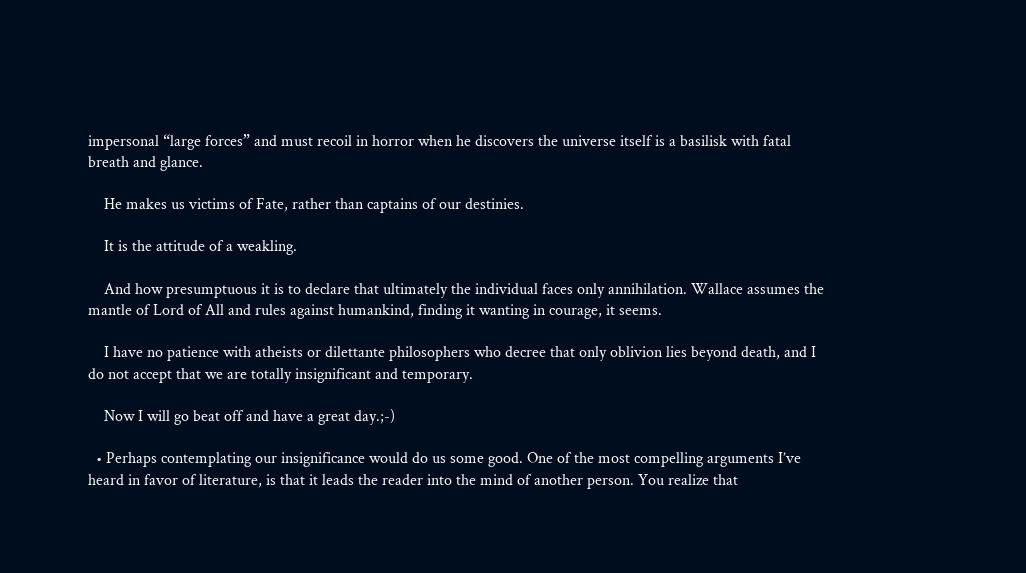impersonal “large forces” and must recoil in horror when he discovers the universe itself is a basilisk with fatal breath and glance.

    He makes us victims of Fate, rather than captains of our destinies.

    It is the attitude of a weakling.

    And how presumptuous it is to declare that ultimately the individual faces only annihilation. Wallace assumes the mantle of Lord of All and rules against humankind, finding it wanting in courage, it seems.

    I have no patience with atheists or dilettante philosophers who decree that only oblivion lies beyond death, and I do not accept that we are totally insignificant and temporary.

    Now I will go beat off and have a great day.;-)

  • Perhaps contemplating our insignificance would do us some good. One of the most compelling arguments I’ve heard in favor of literature, is that it leads the reader into the mind of another person. You realize that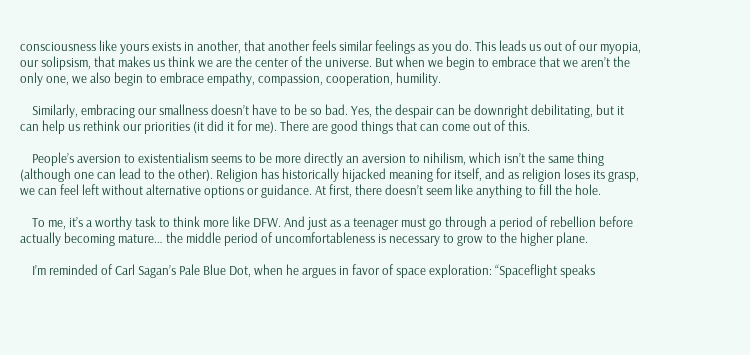consciousness like yours exists in another, that another feels similar feelings as you do. This leads us out of our myopia, our solipsism, that makes us think we are the center of the universe. But when we begin to embrace that we aren’t the only one, we also begin to embrace empathy, compassion, cooperation, humility.

    Similarly, embracing our smallness doesn’t have to be so bad. Yes, the despair can be downright debilitating, but it can help us rethink our priorities (it did it for me). There are good things that can come out of this.

    People’s aversion to existentialism seems to be more directly an aversion to nihilism, which isn’t the same thing (although one can lead to the other). Religion has historically hijacked meaning for itself, and as religion loses its grasp, we can feel left without alternative options or guidance. At first, there doesn’t seem like anything to fill the hole.

    To me, it’s a worthy task to think more like DFW. And just as a teenager must go through a period of rebellion before actually becoming mature… the middle period of uncomfortableness is necessary to grow to the higher plane.

    I’m reminded of Carl Sagan’s Pale Blue Dot, when he argues in favor of space exploration: “Spaceflight speaks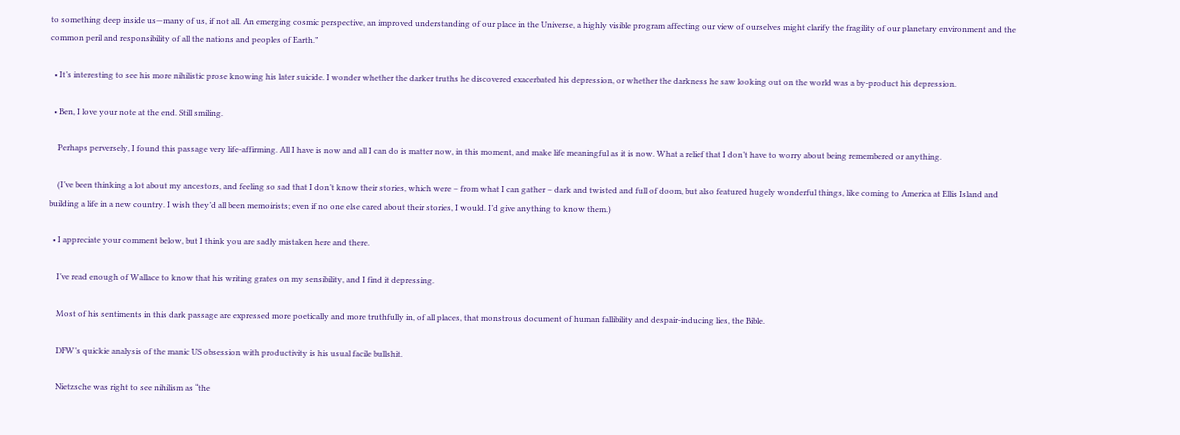to something deep inside us—many of us, if not all. An emerging cosmic perspective, an improved understanding of our place in the Universe, a highly visible program affecting our view of ourselves might clarify the fragility of our planetary environment and the common peril and responsibility of all the nations and peoples of Earth.”

  • It’s interesting to see his more nihilistic prose knowing his later suicide. I wonder whether the darker truths he discovered exacerbated his depression, or whether the darkness he saw looking out on the world was a by-product his depression.

  • Ben, I love your note at the end. Still smiling.

    Perhaps perversely, I found this passage very life-affirming. All I have is now and all I can do is matter now, in this moment, and make life meaningful as it is now. What a relief that I don’t have to worry about being remembered or anything.

    (I’ve been thinking a lot about my ancestors, and feeling so sad that I don’t know their stories, which were – from what I can gather – dark and twisted and full of doom, but also featured hugely wonderful things, like coming to America at Ellis Island and building a life in a new country. I wish they’d all been memoirists; even if no one else cared about their stories, I would. I’d give anything to know them.)

  • I appreciate your comment below, but I think you are sadly mistaken here and there.

    I’ve read enough of Wallace to know that his writing grates on my sensibility, and I find it depressing.

    Most of his sentiments in this dark passage are expressed more poetically and more truthfully in, of all places, that monstrous document of human fallibility and despair-inducing lies, the Bible.

    DFW’s quickie analysis of the manic US obsession with productivity is his usual facile bullshit.

    Nietzsche was right to see nihilism as “the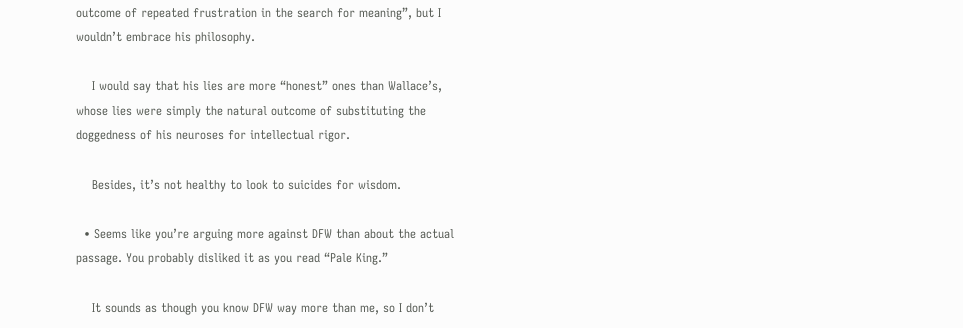outcome of repeated frustration in the search for meaning”, but I wouldn’t embrace his philosophy.

    I would say that his lies are more “honest” ones than Wallace’s, whose lies were simply the natural outcome of substituting the doggedness of his neuroses for intellectual rigor.

    Besides, it’s not healthy to look to suicides for wisdom.

  • Seems like you’re arguing more against DFW than about the actual passage. You probably disliked it as you read “Pale King.”

    It sounds as though you know DFW way more than me, so I don’t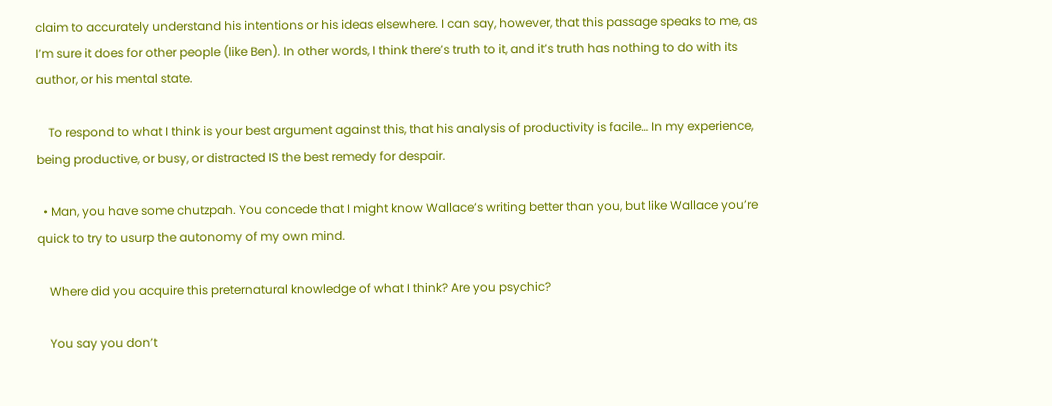claim to accurately understand his intentions or his ideas elsewhere. I can say, however, that this passage speaks to me, as I’m sure it does for other people (like Ben). In other words, I think there’s truth to it, and it’s truth has nothing to do with its author, or his mental state.

    To respond to what I think is your best argument against this, that his analysis of productivity is facile… In my experience, being productive, or busy, or distracted IS the best remedy for despair.

  • Man, you have some chutzpah. You concede that I might know Wallace’s writing better than you, but like Wallace you’re quick to try to usurp the autonomy of my own mind.

    Where did you acquire this preternatural knowledge of what I think? Are you psychic?

    You say you don’t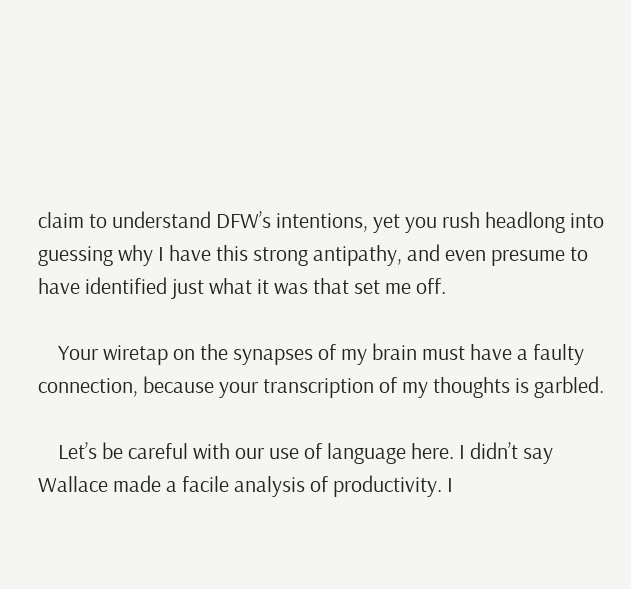claim to understand DFW’s intentions, yet you rush headlong into guessing why I have this strong antipathy, and even presume to have identified just what it was that set me off.

    Your wiretap on the synapses of my brain must have a faulty connection, because your transcription of my thoughts is garbled.

    Let’s be careful with our use of language here. I didn’t say Wallace made a facile analysis of productivity. I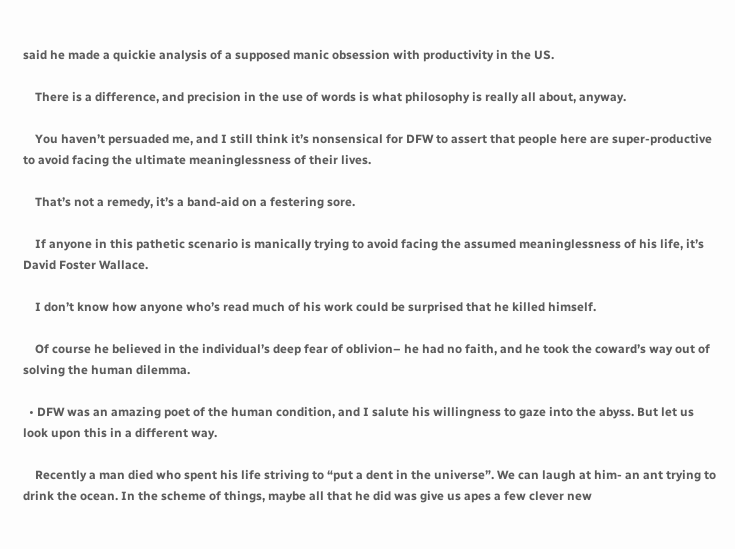said he made a quickie analysis of a supposed manic obsession with productivity in the US.

    There is a difference, and precision in the use of words is what philosophy is really all about, anyway.

    You haven’t persuaded me, and I still think it’s nonsensical for DFW to assert that people here are super-productive to avoid facing the ultimate meaninglessness of their lives.

    That’s not a remedy, it’s a band-aid on a festering sore.

    If anyone in this pathetic scenario is manically trying to avoid facing the assumed meaninglessness of his life, it’s David Foster Wallace.

    I don’t know how anyone who’s read much of his work could be surprised that he killed himself.

    Of course he believed in the individual’s deep fear of oblivion– he had no faith, and he took the coward’s way out of solving the human dilemma.

  • DFW was an amazing poet of the human condition, and I salute his willingness to gaze into the abyss. But let us look upon this in a different way.

    Recently a man died who spent his life striving to “put a dent in the universe”. We can laugh at him- an ant trying to drink the ocean. In the scheme of things, maybe all that he did was give us apes a few clever new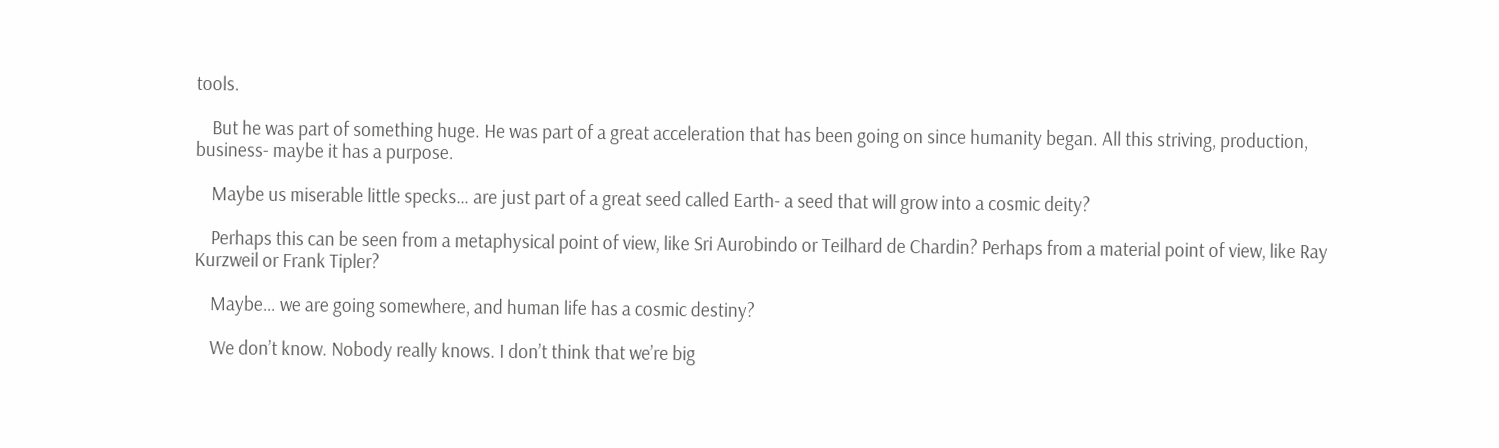tools.

    But he was part of something huge. He was part of a great acceleration that has been going on since humanity began. All this striving, production, business- maybe it has a purpose.

    Maybe us miserable little specks… are just part of a great seed called Earth- a seed that will grow into a cosmic deity?

    Perhaps this can be seen from a metaphysical point of view, like Sri Aurobindo or Teilhard de Chardin? Perhaps from a material point of view, like Ray Kurzweil or Frank Tipler?

    Maybe… we are going somewhere, and human life has a cosmic destiny?

    We don’t know. Nobody really knows. I don’t think that we’re big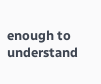enough to understand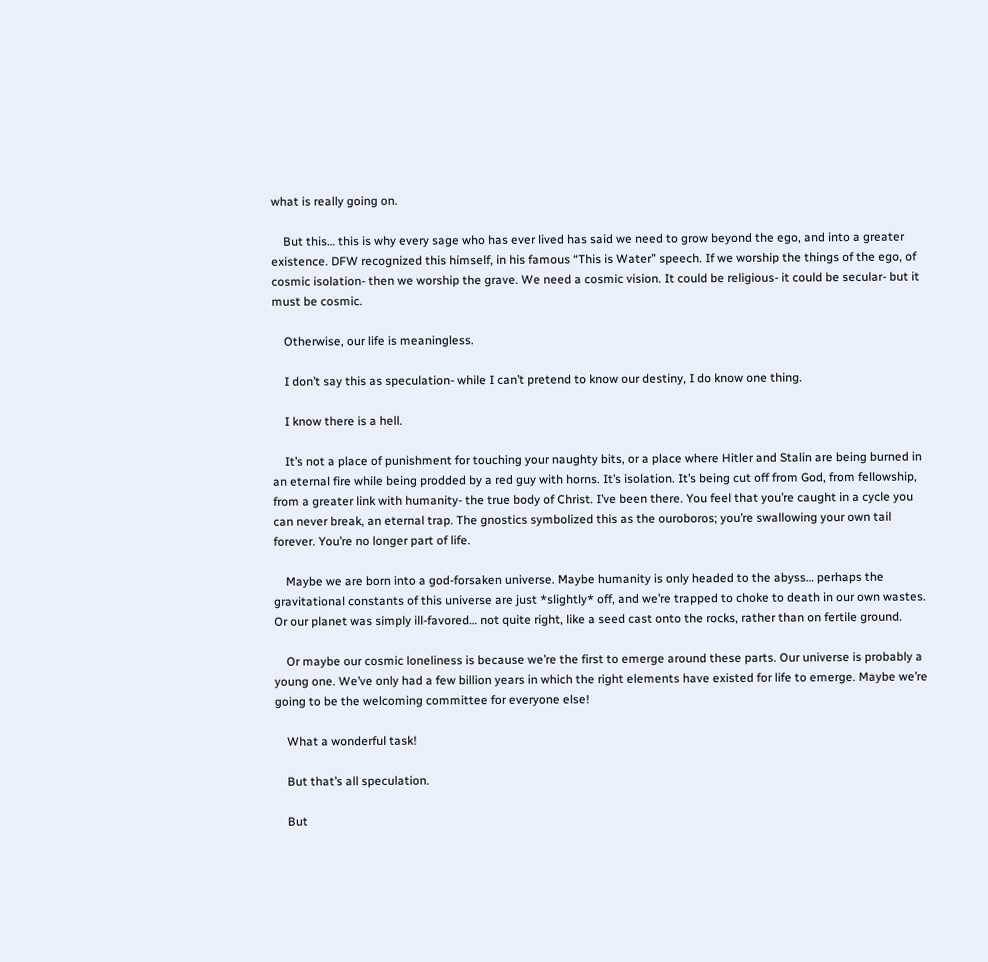what is really going on.

    But this… this is why every sage who has ever lived has said we need to grow beyond the ego, and into a greater existence. DFW recognized this himself, in his famous “This is Water” speech. If we worship the things of the ego, of cosmic isolation- then we worship the grave. We need a cosmic vision. It could be religious- it could be secular- but it must be cosmic.

    Otherwise, our life is meaningless.

    I don’t say this as speculation- while I can’t pretend to know our destiny, I do know one thing.

    I know there is a hell.

    It’s not a place of punishment for touching your naughty bits, or a place where Hitler and Stalin are being burned in an eternal fire while being prodded by a red guy with horns. It’s isolation. It’s being cut off from God, from fellowship, from a greater link with humanity- the true body of Christ. I’ve been there. You feel that you’re caught in a cycle you can never break, an eternal trap. The gnostics symbolized this as the ouroboros; you’re swallowing your own tail forever. You’re no longer part of life.

    Maybe we are born into a god-forsaken universe. Maybe humanity is only headed to the abyss… perhaps the gravitational constants of this universe are just *slightly* off, and we’re trapped to choke to death in our own wastes. Or our planet was simply ill-favored… not quite right, like a seed cast onto the rocks, rather than on fertile ground.

    Or maybe our cosmic loneliness is because we’re the first to emerge around these parts. Our universe is probably a young one. We’ve only had a few billion years in which the right elements have existed for life to emerge. Maybe we’re going to be the welcoming committee for everyone else!

    What a wonderful task!

    But that’s all speculation.

    But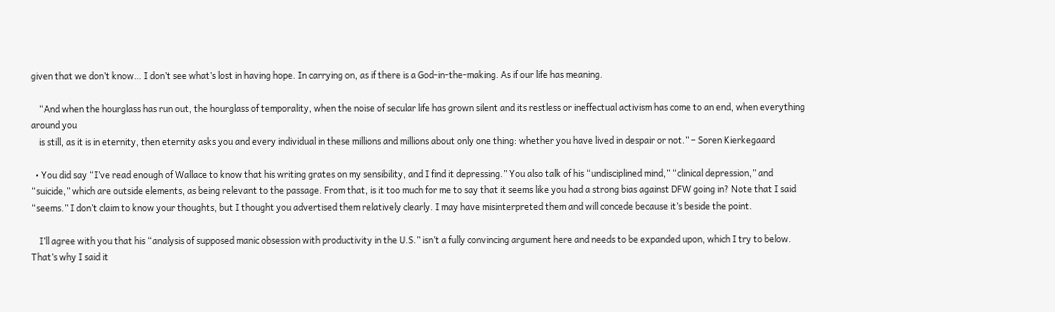given that we don’t know… I don’t see what’s lost in having hope. In carrying on, as if there is a God-in-the-making. As if our life has meaning.

    “And when the hourglass has run out, the hourglass of temporality, when the noise of secular life has grown silent and its restless or ineffectual activism has come to an end, when everything around you
    is still, as it is in eternity, then eternity asks you and every individual in these millions and millions about only one thing: whether you have lived in despair or not.” – Soren Kierkegaard

  • You did say “I’ve read enough of Wallace to know that his writing grates on my sensibility, and I find it depressing.” You also talk of his “undisciplined mind,” “clinical depression,” and “suicide,” which are outside elements, as being relevant to the passage. From that, is it too much for me to say that it seems like you had a strong bias against DFW going in? Note that I said “seems.” I don’t claim to know your thoughts, but I thought you advertised them relatively clearly. I may have misinterpreted them and will concede because it’s beside the point.

    I’ll agree with you that his “analysis of supposed manic obsession with productivity in the U.S.” isn’t a fully convincing argument here and needs to be expanded upon, which I try to below. That’s why I said it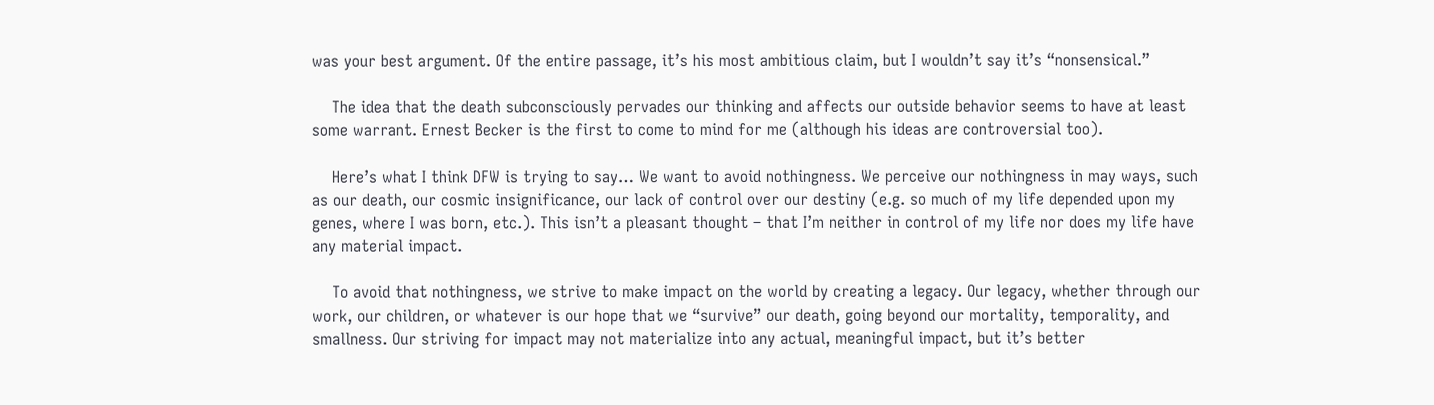was your best argument. Of the entire passage, it’s his most ambitious claim, but I wouldn’t say it’s “nonsensical.”

    The idea that the death subconsciously pervades our thinking and affects our outside behavior seems to have at least some warrant. Ernest Becker is the first to come to mind for me (although his ideas are controversial too).

    Here’s what I think DFW is trying to say… We want to avoid nothingness. We perceive our nothingness in may ways, such as our death, our cosmic insignificance, our lack of control over our destiny (e.g. so much of my life depended upon my genes, where I was born, etc.). This isn’t a pleasant thought – that I’m neither in control of my life nor does my life have any material impact.

    To avoid that nothingness, we strive to make impact on the world by creating a legacy. Our legacy, whether through our work, our children, or whatever is our hope that we “survive” our death, going beyond our mortality, temporality, and smallness. Our striving for impact may not materialize into any actual, meaningful impact, but it’s better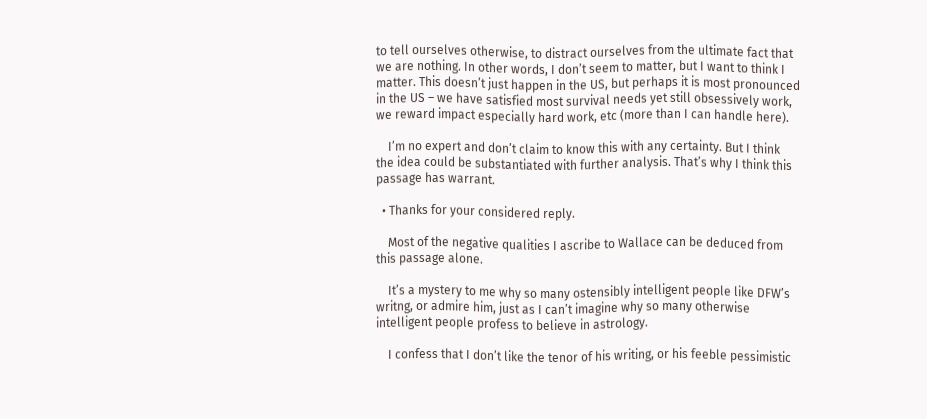to tell ourselves otherwise, to distract ourselves from the ultimate fact that we are nothing. In other words, I don’t seem to matter, but I want to think I matter. This doesn’t just happen in the US, but perhaps it is most pronounced in the US – we have satisfied most survival needs yet still obsessively work, we reward impact especially hard work, etc (more than I can handle here).

    I’m no expert and don’t claim to know this with any certainty. But I think the idea could be substantiated with further analysis. That’s why I think this passage has warrant.

  • Thanks for your considered reply.

    Most of the negative qualities I ascribe to Wallace can be deduced from this passage alone.

    It’s a mystery to me why so many ostensibly intelligent people like DFW’s writng, or admire him, just as I can’t imagine why so many otherwise intelligent people profess to believe in astrology.

    I confess that I don’t like the tenor of his writing, or his feeble pessimistic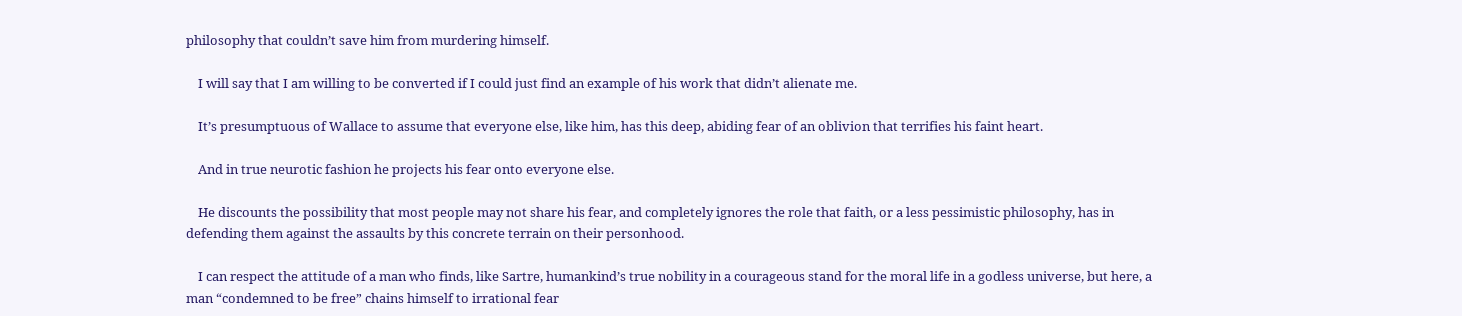philosophy that couldn’t save him from murdering himself.

    I will say that I am willing to be converted if I could just find an example of his work that didn’t alienate me.

    It’s presumptuous of Wallace to assume that everyone else, like him, has this deep, abiding fear of an oblivion that terrifies his faint heart.

    And in true neurotic fashion he projects his fear onto everyone else.

    He discounts the possibility that most people may not share his fear, and completely ignores the role that faith, or a less pessimistic philosophy, has in defending them against the assaults by this concrete terrain on their personhood.

    I can respect the attitude of a man who finds, like Sartre, humankind’s true nobility in a courageous stand for the moral life in a godless universe, but here, a man “condemned to be free” chains himself to irrational fear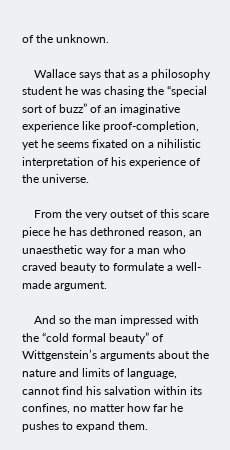of the unknown.

    Wallace says that as a philosophy student he was chasing the “special sort of buzz” of an imaginative experience like proof-completion, yet he seems fixated on a nihilistic interpretation of his experience of the universe.

    From the very outset of this scare piece he has dethroned reason, an unaesthetic way for a man who craved beauty to formulate a well-made argument.

    And so the man impressed with the “cold formal beauty” of Wittgenstein’s arguments about the nature and limits of language, cannot find his salvation within its confines, no matter how far he pushes to expand them.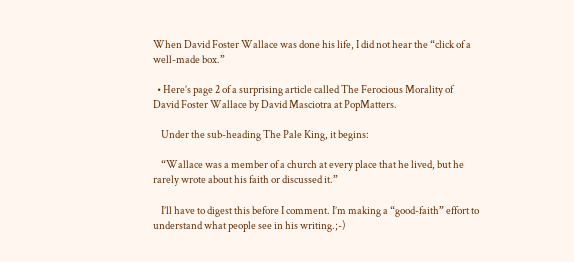When David Foster Wallace was done his life, I did not hear the “click of a well-made box.”

  • Here’s page 2 of a surprising article called The Ferocious Morality of David Foster Wallace by David Masciotra at PopMatters.

    Under the sub-heading The Pale King, it begins:

    “Wallace was a member of a church at every place that he lived, but he rarely wrote about his faith or discussed it.”

    I’ll have to digest this before I comment. I’m making a “good-faith” effort to understand what people see in his writing.;-)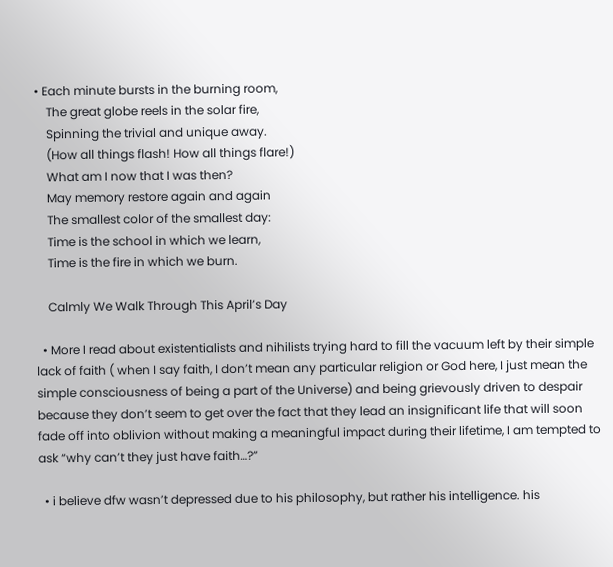• Each minute bursts in the burning room,
    The great globe reels in the solar fire,
    Spinning the trivial and unique away.
    (How all things flash! How all things flare!)
    What am I now that I was then?
    May memory restore again and again
    The smallest color of the smallest day:
    Time is the school in which we learn,
    Time is the fire in which we burn.

    Calmly We Walk Through This April’s Day

  • More I read about existentialists and nihilists trying hard to fill the vacuum left by their simple lack of faith ( when I say faith, I don’t mean any particular religion or God here, I just mean the simple consciousness of being a part of the Universe) and being grievously driven to despair because they don’t seem to get over the fact that they lead an insignificant life that will soon fade off into oblivion without making a meaningful impact during their lifetime, I am tempted to ask “why can’t they just have faith…?”

  • i believe dfw wasn’t depressed due to his philosophy, but rather his intelligence. his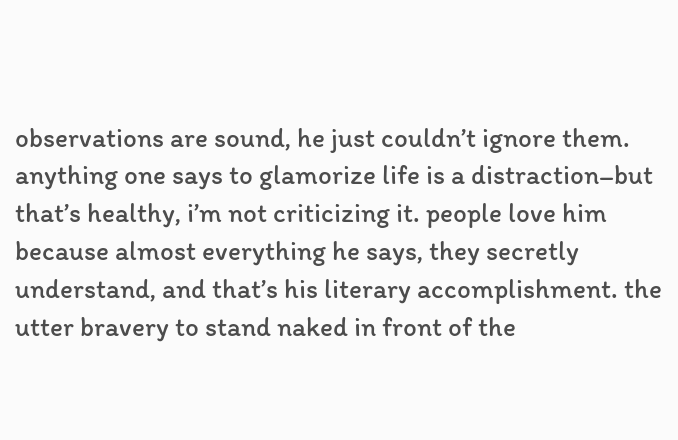observations are sound, he just couldn’t ignore them. anything one says to glamorize life is a distraction–but that’s healthy, i’m not criticizing it. people love him because almost everything he says, they secretly understand, and that’s his literary accomplishment. the utter bravery to stand naked in front of the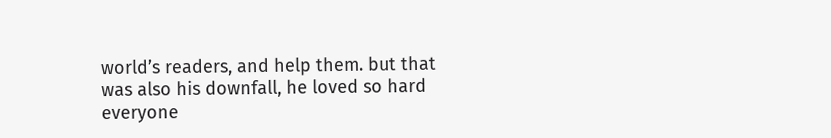world’s readers, and help them. but that was also his downfall, he loved so hard everyone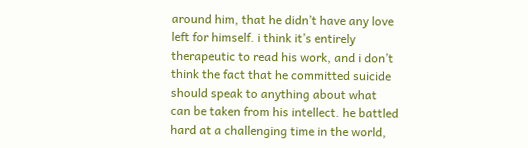around him, that he didn’t have any love left for himself. i think it’s entirely therapeutic to read his work, and i don’t think the fact that he committed suicide should speak to anything about what can be taken from his intellect. he battled hard at a challenging time in the world,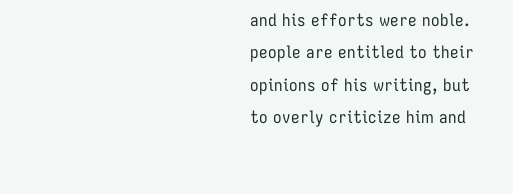and his efforts were noble. people are entitled to their opinions of his writing, but to overly criticize him and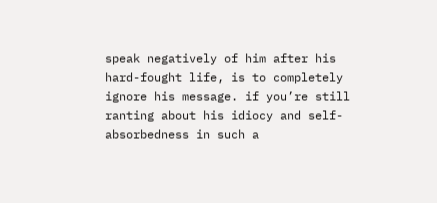speak negatively of him after his hard-fought life, is to completely ignore his message. if you’re still ranting about his idiocy and self-absorbedness in such a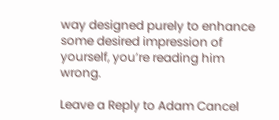way designed purely to enhance some desired impression of yourself, you’re reading him wrong.

Leave a Reply to Adam Cancel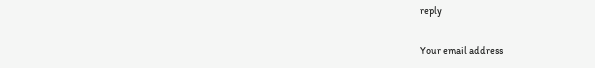reply

Your email address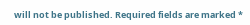will not be published. Required fields are marked *